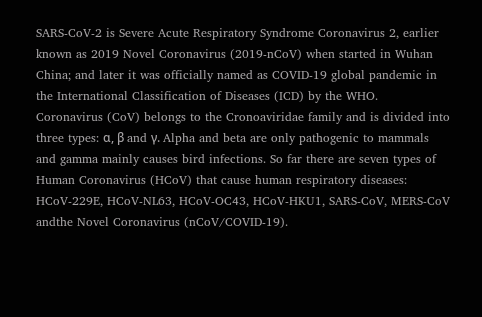SARS-CoV-2 is Severe Acute Respiratory Syndrome Coronavirus 2, earlier known as 2019 Novel Coronavirus (2019-nCoV) when started in Wuhan China; and later it was officially named as COVID-19 global pandemic in the International Classification of Diseases (ICD) by the WHO.
Coronavirus (CoV) belongs to the Cronoaviridae family and is divided into three types: α, β and γ. Alpha and beta are only pathogenic to mammals and gamma mainly causes bird infections. So far there are seven types of Human Coronavirus (HCoV) that cause human respiratory diseases: HCoV-229E, HCoV-NL63, HCoV-OC43, HCoV-HKU1, SARS-CoV, MERS-CoV andthe Novel Coronavirus (nCoV/COVID-19).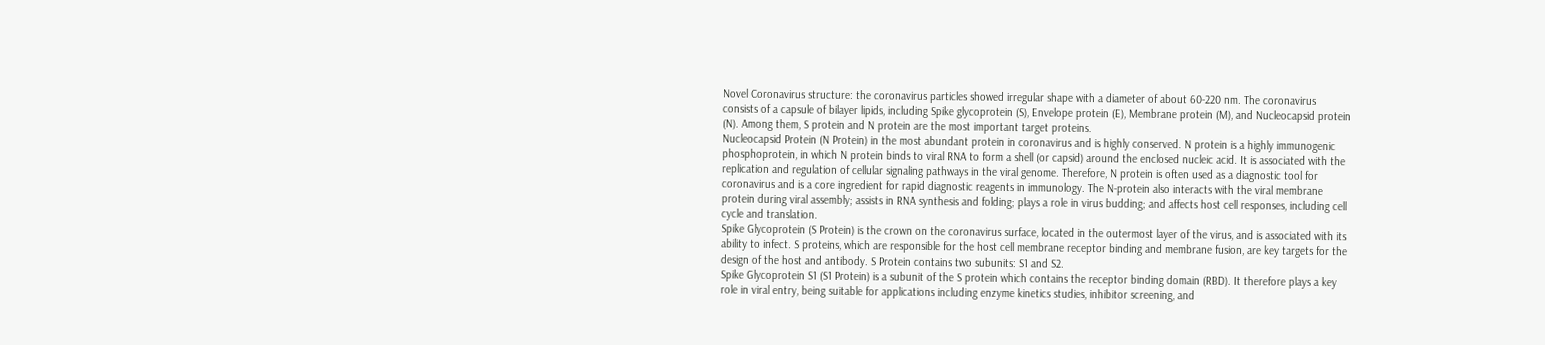Novel Coronavirus structure: the coronavirus particles showed irregular shape with a diameter of about 60-220 nm. The coronavirus consists of a capsule of bilayer lipids, including Spike glycoprotein (S), Envelope protein (E), Membrane protein (M), and Nucleocapsid protein (N). Among them, S protein and N protein are the most important target proteins.
Nucleocapsid Protein (N Protein) in the most abundant protein in coronavirus and is highly conserved. N protein is a highly immunogenic phosphoprotein, in which N protein binds to viral RNA to form a shell (or capsid) around the enclosed nucleic acid. It is associated with the replication and regulation of cellular signaling pathways in the viral genome. Therefore, N protein is often used as a diagnostic tool for coronavirus and is a core ingredient for rapid diagnostic reagents in immunology. The N-protein also interacts with the viral membrane protein during viral assembly; assists in RNA synthesis and folding; plays a role in virus budding; and affects host cell responses, including cell cycle and translation.
Spike Glycoprotein (S Protein) is the crown on the coronavirus surface, located in the outermost layer of the virus, and is associated with its ability to infect. S proteins, which are responsible for the host cell membrane receptor binding and membrane fusion, are key targets for the design of the host and antibody. S Protein contains two subunits: S1 and S2.
Spike Glycoprotein S1 (S1 Protein) is a subunit of the S protein which contains the receptor binding domain (RBD). It therefore plays a key role in viral entry, being suitable for applications including enzyme kinetics studies, inhibitor screening, and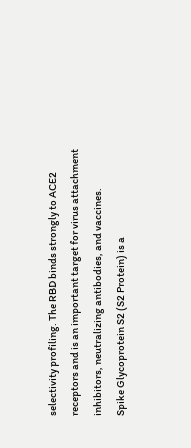selectivity profiling. The RBD binds strongly to ACE2 receptors and is an important target for virus attachment inhibitors, neutralizing antibodies, and vaccines.
Spike Glycoprotein S2 (S2 Protein) is a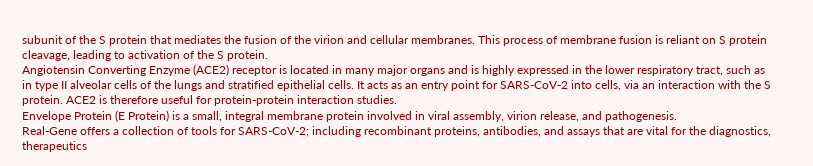subunit of the S protein that mediates the fusion of the virion and cellular membranes. This process of membrane fusion is reliant on S protein cleavage, leading to activation of the S protein.
Angiotensin Converting Enzyme (ACE2) receptor is located in many major organs and is highly expressed in the lower respiratory tract, such as in type II alveolar cells of the lungs and stratified epithelial cells. It acts as an entry point for SARS-CoV-2 into cells, via an interaction with the S protein. ACE2 is therefore useful for protein-protein interaction studies.
Envelope Protein (E Protein) is a small, integral membrane protein involved in viral assembly, virion release, and pathogenesis.
Real-Gene offers a collection of tools for SARS-CoV-2; including recombinant proteins, antibodies, and assays that are vital for the diagnostics, therapeutics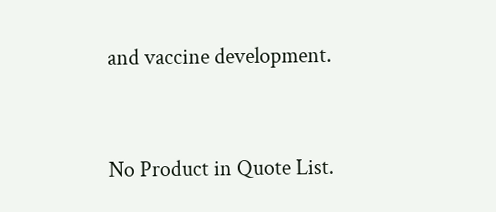and vaccine development.


No Product in Quote List.